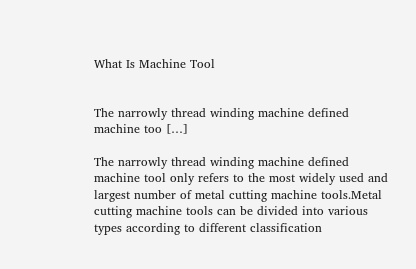What Is Machine Tool


The narrowly thread winding machine defined machine too […]

The narrowly thread winding machine defined machine tool only refers to the most widely used and largest number of metal cutting machine tools.Metal cutting machine tools can be divided into various types according to different classification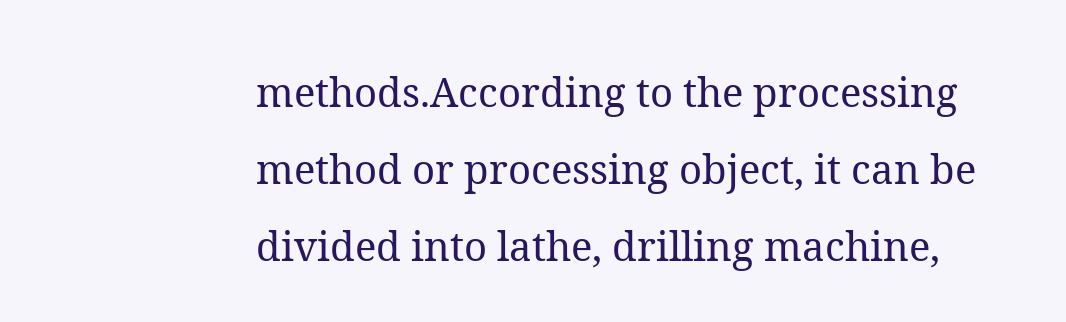methods.According to the processing method or processing object, it can be divided into lathe, drilling machine,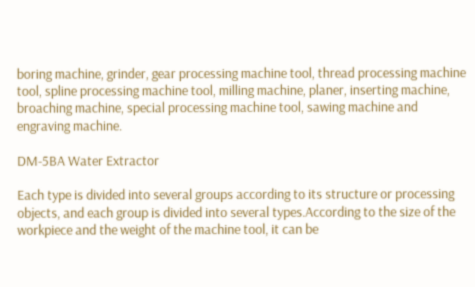boring machine, grinder, gear processing machine tool, thread processing machine tool, spline processing machine tool, milling machine, planer, inserting machine, broaching machine, special processing machine tool, sawing machine and engraving machine.

DM-5BA Water Extractor

Each type is divided into several groups according to its structure or processing objects, and each group is divided into several types.According to the size of the workpiece and the weight of the machine tool, it can be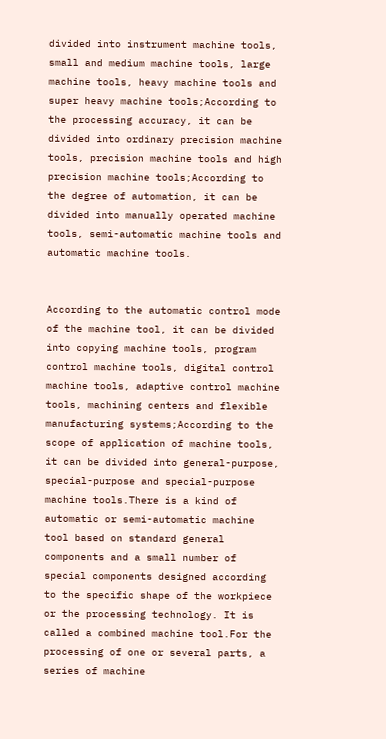divided into instrument machine tools, small and medium machine tools, large machine tools, heavy machine tools and super heavy machine tools;According to the processing accuracy, it can be divided into ordinary precision machine tools, precision machine tools and high precision machine tools;According to the degree of automation, it can be divided into manually operated machine tools, semi-automatic machine tools and automatic machine tools.


According to the automatic control mode of the machine tool, it can be divided into copying machine tools, program control machine tools, digital control machine tools, adaptive control machine tools, machining centers and flexible manufacturing systems;According to the scope of application of machine tools, it can be divided into general-purpose, special-purpose and special-purpose machine tools.There is a kind of automatic or semi-automatic machine tool based on standard general components and a small number of special components designed according to the specific shape of the workpiece or the processing technology. It is called a combined machine tool.For the processing of one or several parts, a series of machine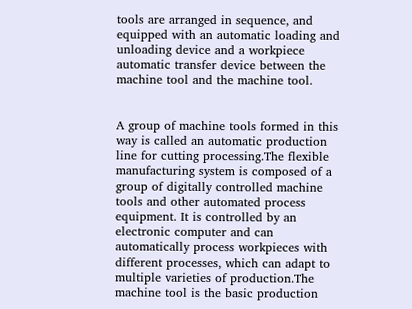tools are arranged in sequence, and equipped with an automatic loading and unloading device and a workpiece automatic transfer device between the machine tool and the machine tool.


A group of machine tools formed in this way is called an automatic production line for cutting processing.The flexible manufacturing system is composed of a group of digitally controlled machine tools and other automated process equipment. It is controlled by an electronic computer and can automatically process workpieces with different processes, which can adapt to multiple varieties of production.The machine tool is the basic production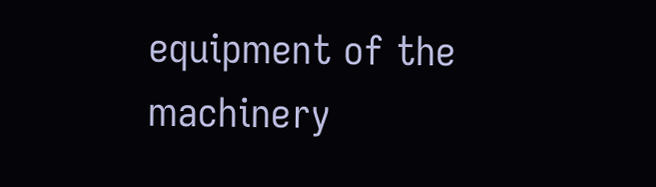equipment of the machinery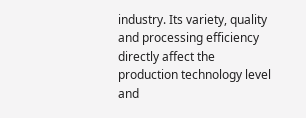industry. Its variety, quality and processing efficiency directly affect the production technology level and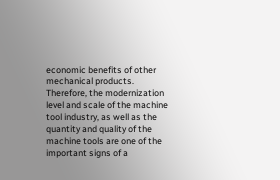economic benefits of other mechanical products. Therefore, the modernization level and scale of the machine tool industry, as well as the quantity and quality of the machine tools are one of the important signs of a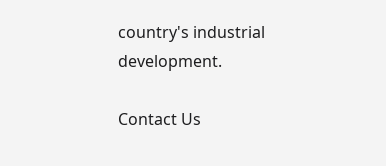country's industrial development.

Contact Us